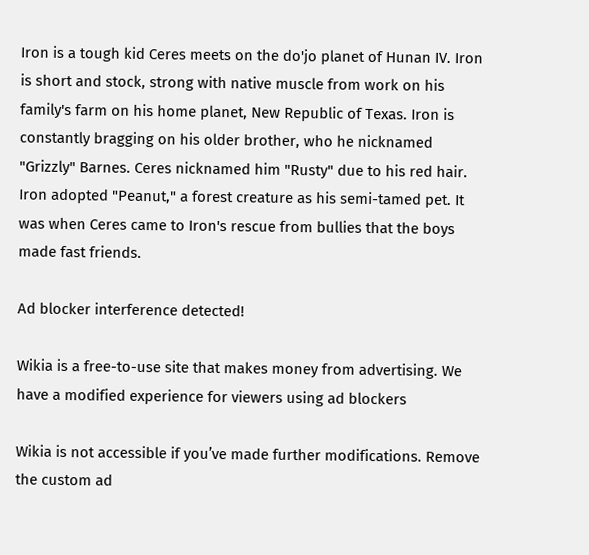Iron is a tough kid Ceres meets on the do'jo planet of Hunan IV. Iron is short and stock, strong with native muscle from work on his family's farm on his home planet, New Republic of Texas. Iron is constantly bragging on his older brother, who he nicknamed "Grizzly" Barnes. Ceres nicknamed him "Rusty" due to his red hair. Iron adopted "Peanut," a forest creature as his semi-tamed pet. It was when Ceres came to Iron's rescue from bullies that the boys made fast friends.

Ad blocker interference detected!

Wikia is a free-to-use site that makes money from advertising. We have a modified experience for viewers using ad blockers

Wikia is not accessible if you’ve made further modifications. Remove the custom ad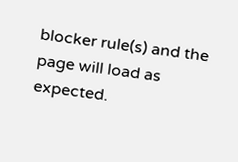blocker rule(s) and the page will load as expected.